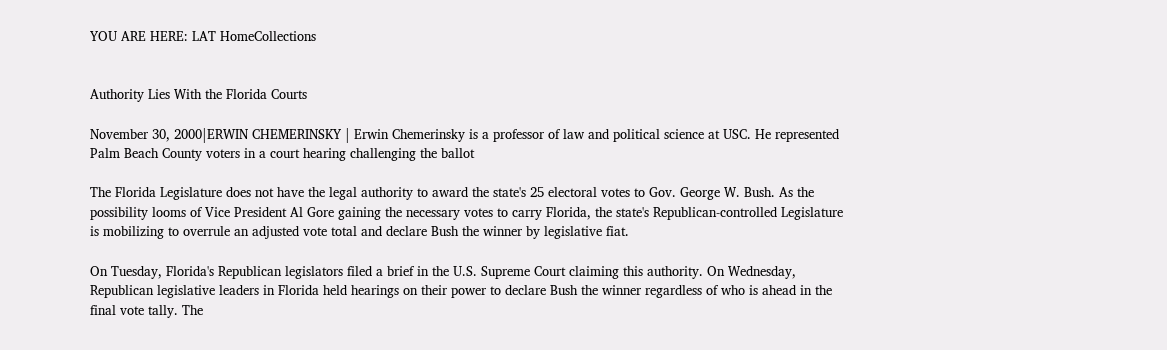YOU ARE HERE: LAT HomeCollections


Authority Lies With the Florida Courts

November 30, 2000|ERWIN CHEMERINSKY | Erwin Chemerinsky is a professor of law and political science at USC. He represented Palm Beach County voters in a court hearing challenging the ballot

The Florida Legislature does not have the legal authority to award the state's 25 electoral votes to Gov. George W. Bush. As the possibility looms of Vice President Al Gore gaining the necessary votes to carry Florida, the state's Republican-controlled Legislature is mobilizing to overrule an adjusted vote total and declare Bush the winner by legislative fiat.

On Tuesday, Florida's Republican legislators filed a brief in the U.S. Supreme Court claiming this authority. On Wednesday, Republican legislative leaders in Florida held hearings on their power to declare Bush the winner regardless of who is ahead in the final vote tally. The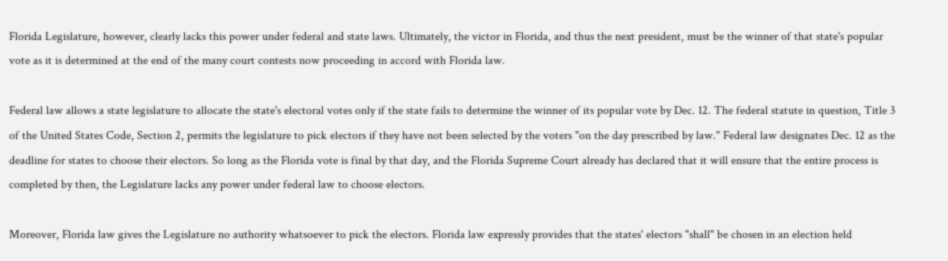Florida Legislature, however, clearly lacks this power under federal and state laws. Ultimately, the victor in Florida, and thus the next president, must be the winner of that state's popular vote as it is determined at the end of the many court contests now proceeding in accord with Florida law.

Federal law allows a state legislature to allocate the state's electoral votes only if the state fails to determine the winner of its popular vote by Dec. 12. The federal statute in question, Title 3 of the United States Code, Section 2, permits the legislature to pick electors if they have not been selected by the voters "on the day prescribed by law." Federal law designates Dec. 12 as the deadline for states to choose their electors. So long as the Florida vote is final by that day, and the Florida Supreme Court already has declared that it will ensure that the entire process is completed by then, the Legislature lacks any power under federal law to choose electors.

Moreover, Florida law gives the Legislature no authority whatsoever to pick the electors. Florida law expressly provides that the states' electors "shall" be chosen in an election held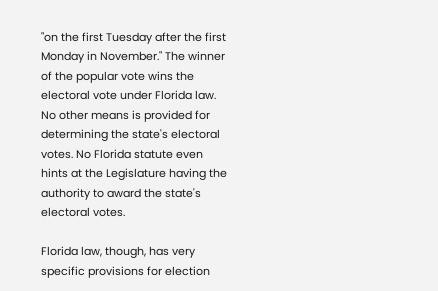"on the first Tuesday after the first Monday in November." The winner of the popular vote wins the electoral vote under Florida law. No other means is provided for determining the state's electoral votes. No Florida statute even hints at the Legislature having the authority to award the state's electoral votes.

Florida law, though, has very specific provisions for election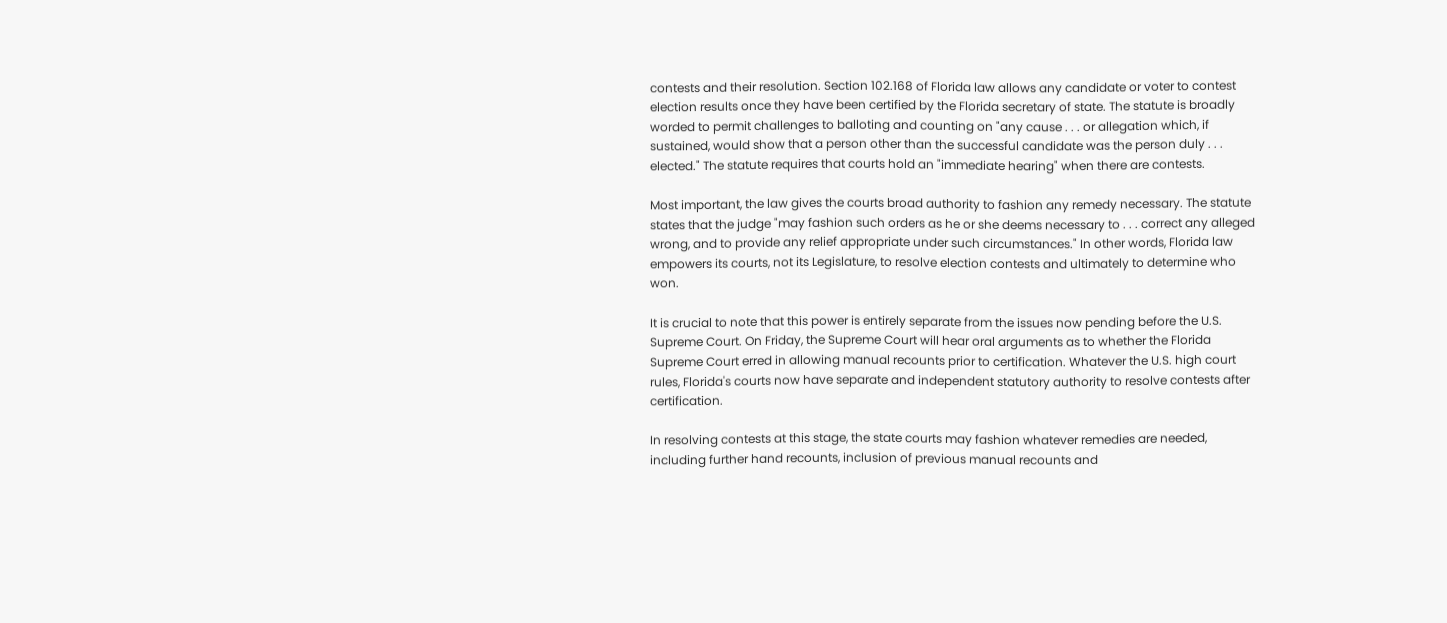contests and their resolution. Section 102.168 of Florida law allows any candidate or voter to contest election results once they have been certified by the Florida secretary of state. The statute is broadly worded to permit challenges to balloting and counting on "any cause . . . or allegation which, if sustained, would show that a person other than the successful candidate was the person duly . . . elected." The statute requires that courts hold an "immediate hearing" when there are contests.

Most important, the law gives the courts broad authority to fashion any remedy necessary. The statute states that the judge "may fashion such orders as he or she deems necessary to . . . correct any alleged wrong, and to provide any relief appropriate under such circumstances." In other words, Florida law empowers its courts, not its Legislature, to resolve election contests and ultimately to determine who won.

It is crucial to note that this power is entirely separate from the issues now pending before the U.S. Supreme Court. On Friday, the Supreme Court will hear oral arguments as to whether the Florida Supreme Court erred in allowing manual recounts prior to certification. Whatever the U.S. high court rules, Florida's courts now have separate and independent statutory authority to resolve contests after certification.

In resolving contests at this stage, the state courts may fashion whatever remedies are needed, including further hand recounts, inclusion of previous manual recounts and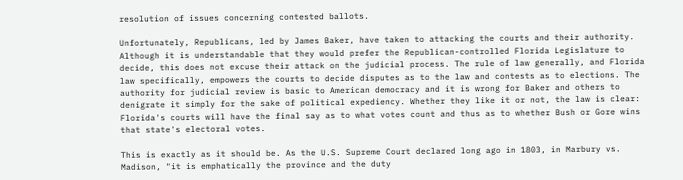resolution of issues concerning contested ballots.

Unfortunately, Republicans, led by James Baker, have taken to attacking the courts and their authority. Although it is understandable that they would prefer the Republican-controlled Florida Legislature to decide, this does not excuse their attack on the judicial process. The rule of law generally, and Florida law specifically, empowers the courts to decide disputes as to the law and contests as to elections. The authority for judicial review is basic to American democracy and it is wrong for Baker and others to denigrate it simply for the sake of political expediency. Whether they like it or not, the law is clear: Florida's courts will have the final say as to what votes count and thus as to whether Bush or Gore wins that state's electoral votes.

This is exactly as it should be. As the U.S. Supreme Court declared long ago in 1803, in Marbury vs. Madison, "it is emphatically the province and the duty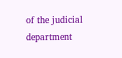of the judicial department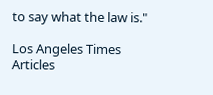to say what the law is."

Los Angeles Times Articles